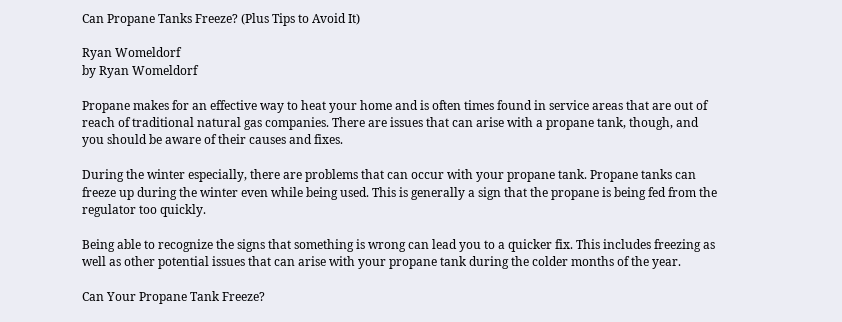Can Propane Tanks Freeze? (Plus Tips to Avoid It)

Ryan Womeldorf
by Ryan Womeldorf

Propane makes for an effective way to heat your home and is often times found in service areas that are out of reach of traditional natural gas companies. There are issues that can arise with a propane tank, though, and you should be aware of their causes and fixes.

During the winter especially, there are problems that can occur with your propane tank. Propane tanks can freeze up during the winter even while being used. This is generally a sign that the propane is being fed from the regulator too quickly.

Being able to recognize the signs that something is wrong can lead you to a quicker fix. This includes freezing as well as other potential issues that can arise with your propane tank during the colder months of the year.

Can Your Propane Tank Freeze?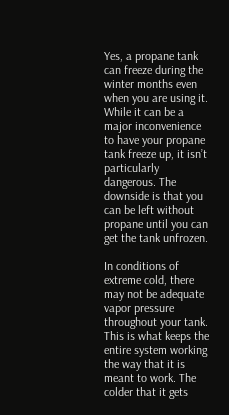Yes, a propane tank can freeze during the winter months even when you are using it. While it can be a major inconvenience to have your propane tank freeze up, it isn’t particularly dangerous. The downside is that you can be left without propane until you can get the tank unfrozen.

In conditions of extreme cold, there may not be adequate vapor pressure throughout your tank. This is what keeps the entire system working the way that it is meant to work. The colder that it gets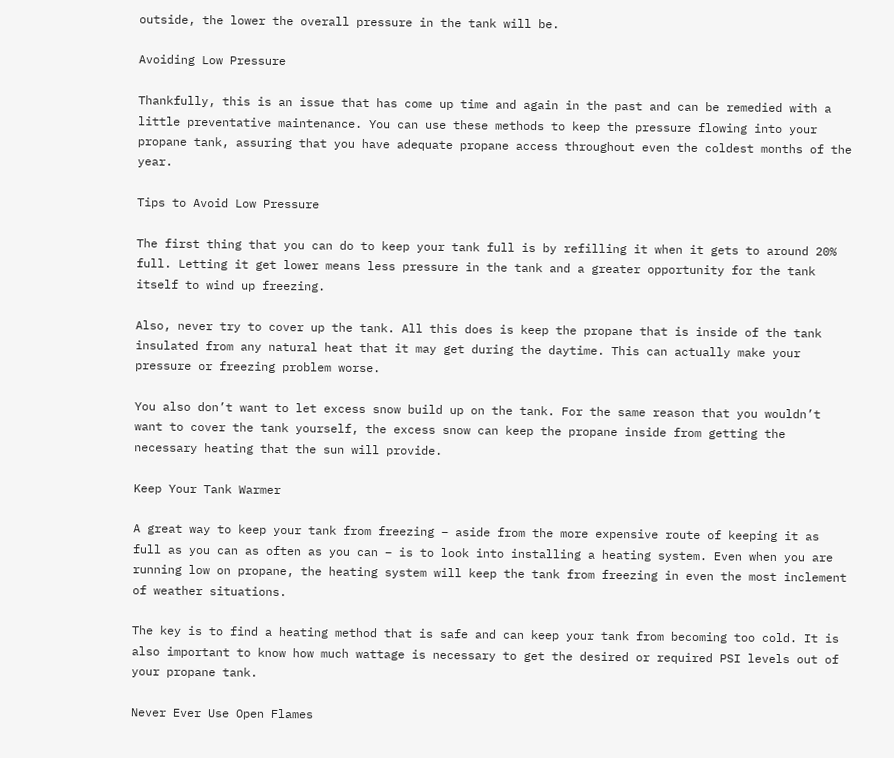outside, the lower the overall pressure in the tank will be.

Avoiding Low Pressure

Thankfully, this is an issue that has come up time and again in the past and can be remedied with a little preventative maintenance. You can use these methods to keep the pressure flowing into your propane tank, assuring that you have adequate propane access throughout even the coldest months of the year.

Tips to Avoid Low Pressure

The first thing that you can do to keep your tank full is by refilling it when it gets to around 20% full. Letting it get lower means less pressure in the tank and a greater opportunity for the tank itself to wind up freezing.

Also, never try to cover up the tank. All this does is keep the propane that is inside of the tank insulated from any natural heat that it may get during the daytime. This can actually make your pressure or freezing problem worse.

You also don’t want to let excess snow build up on the tank. For the same reason that you wouldn’t want to cover the tank yourself, the excess snow can keep the propane inside from getting the necessary heating that the sun will provide.

Keep Your Tank Warmer

A great way to keep your tank from freezing – aside from the more expensive route of keeping it as full as you can as often as you can – is to look into installing a heating system. Even when you are running low on propane, the heating system will keep the tank from freezing in even the most inclement of weather situations.

The key is to find a heating method that is safe and can keep your tank from becoming too cold. It is also important to know how much wattage is necessary to get the desired or required PSI levels out of your propane tank.

Never Ever Use Open Flames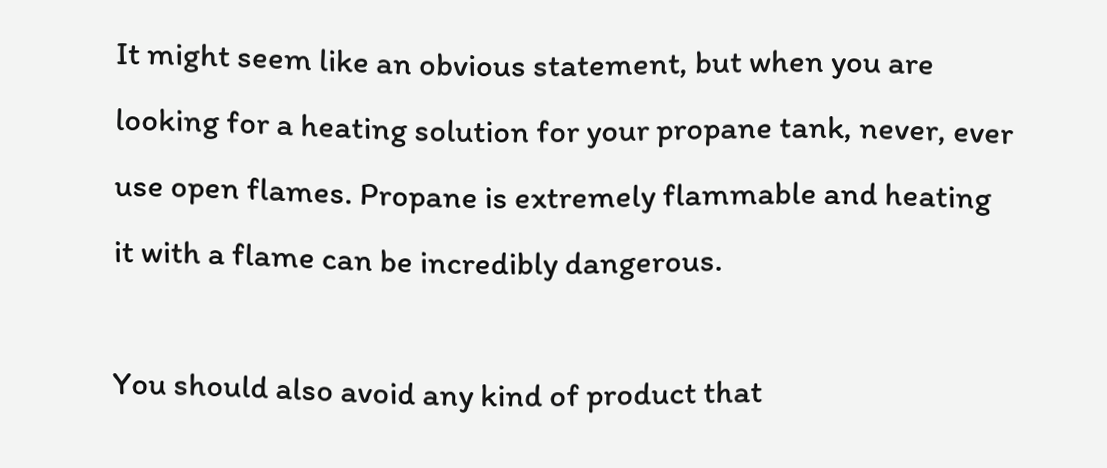It might seem like an obvious statement, but when you are looking for a heating solution for your propane tank, never, ever use open flames. Propane is extremely flammable and heating it with a flame can be incredibly dangerous.

You should also avoid any kind of product that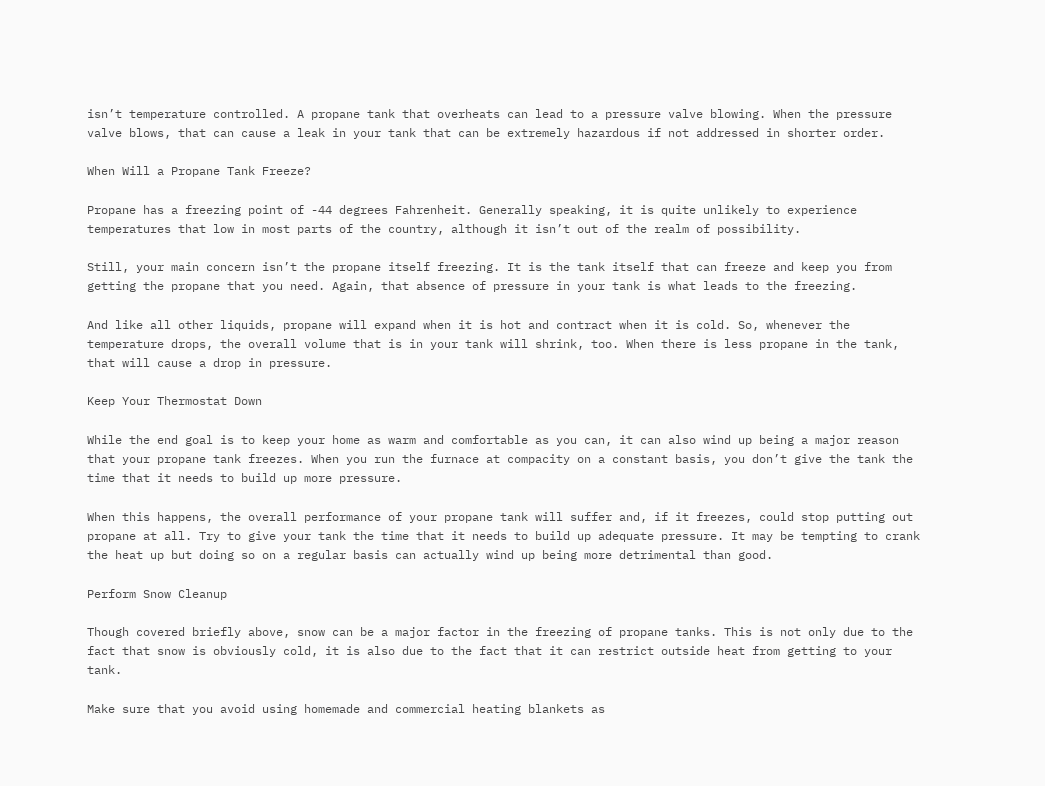isn’t temperature controlled. A propane tank that overheats can lead to a pressure valve blowing. When the pressure valve blows, that can cause a leak in your tank that can be extremely hazardous if not addressed in shorter order.

When Will a Propane Tank Freeze?

Propane has a freezing point of -44 degrees Fahrenheit. Generally speaking, it is quite unlikely to experience temperatures that low in most parts of the country, although it isn’t out of the realm of possibility.

Still, your main concern isn’t the propane itself freezing. It is the tank itself that can freeze and keep you from getting the propane that you need. Again, that absence of pressure in your tank is what leads to the freezing.

And like all other liquids, propane will expand when it is hot and contract when it is cold. So, whenever the temperature drops, the overall volume that is in your tank will shrink, too. When there is less propane in the tank, that will cause a drop in pressure.

Keep Your Thermostat Down

While the end goal is to keep your home as warm and comfortable as you can, it can also wind up being a major reason that your propane tank freezes. When you run the furnace at compacity on a constant basis, you don’t give the tank the time that it needs to build up more pressure.

When this happens, the overall performance of your propane tank will suffer and, if it freezes, could stop putting out propane at all. Try to give your tank the time that it needs to build up adequate pressure. It may be tempting to crank the heat up but doing so on a regular basis can actually wind up being more detrimental than good.

Perform Snow Cleanup

Though covered briefly above, snow can be a major factor in the freezing of propane tanks. This is not only due to the fact that snow is obviously cold, it is also due to the fact that it can restrict outside heat from getting to your tank.

Make sure that you avoid using homemade and commercial heating blankets as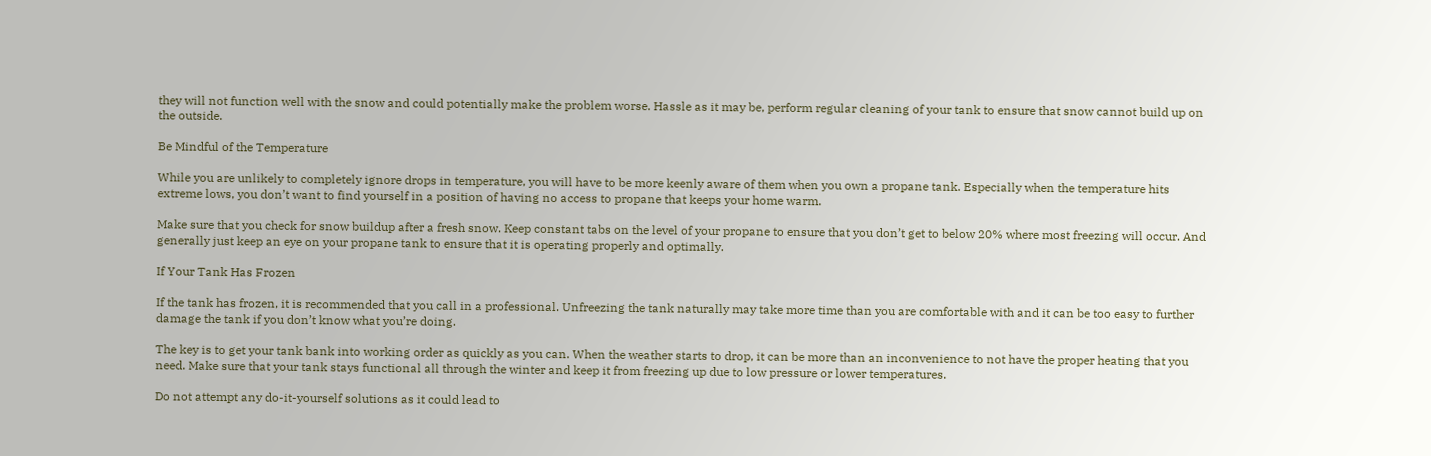they will not function well with the snow and could potentially make the problem worse. Hassle as it may be, perform regular cleaning of your tank to ensure that snow cannot build up on the outside.

Be Mindful of the Temperature

While you are unlikely to completely ignore drops in temperature, you will have to be more keenly aware of them when you own a propane tank. Especially when the temperature hits extreme lows, you don’t want to find yourself in a position of having no access to propane that keeps your home warm.

Make sure that you check for snow buildup after a fresh snow. Keep constant tabs on the level of your propane to ensure that you don’t get to below 20% where most freezing will occur. And generally just keep an eye on your propane tank to ensure that it is operating properly and optimally.

If Your Tank Has Frozen

If the tank has frozen, it is recommended that you call in a professional. Unfreezing the tank naturally may take more time than you are comfortable with and it can be too easy to further damage the tank if you don’t know what you’re doing.

The key is to get your tank bank into working order as quickly as you can. When the weather starts to drop, it can be more than an inconvenience to not have the proper heating that you need. Make sure that your tank stays functional all through the winter and keep it from freezing up due to low pressure or lower temperatures.

Do not attempt any do-it-yourself solutions as it could lead to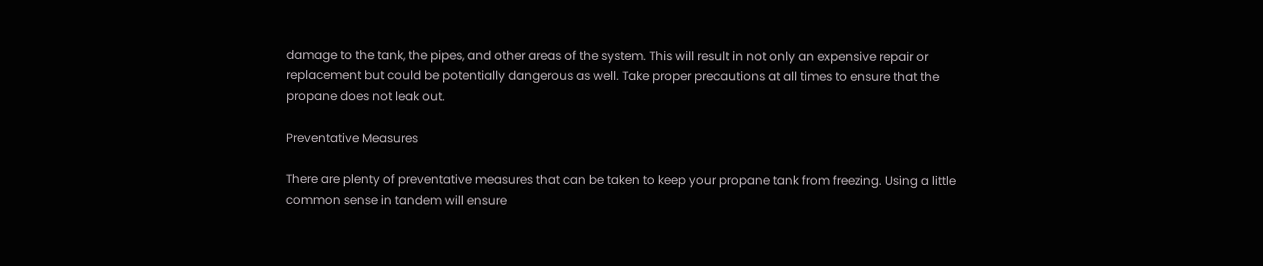damage to the tank, the pipes, and other areas of the system. This will result in not only an expensive repair or replacement but could be potentially dangerous as well. Take proper precautions at all times to ensure that the propane does not leak out.

Preventative Measures

There are plenty of preventative measures that can be taken to keep your propane tank from freezing. Using a little common sense in tandem will ensure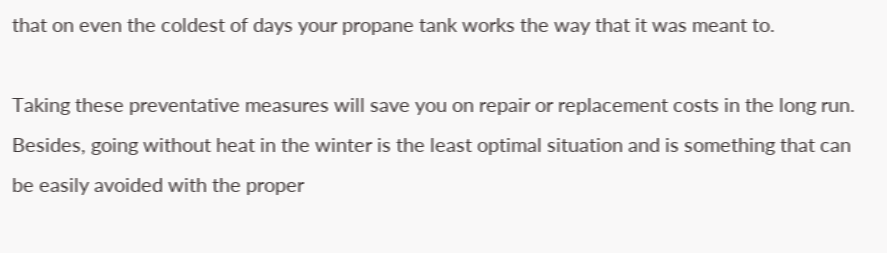that on even the coldest of days your propane tank works the way that it was meant to.

Taking these preventative measures will save you on repair or replacement costs in the long run. Besides, going without heat in the winter is the least optimal situation and is something that can be easily avoided with the proper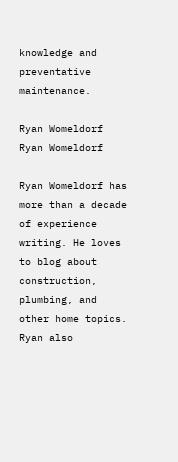knowledge and preventative maintenance.

Ryan Womeldorf
Ryan Womeldorf

Ryan Womeldorf has more than a decade of experience writing. He loves to blog about construction, plumbing, and other home topics. Ryan also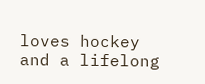loves hockey and a lifelong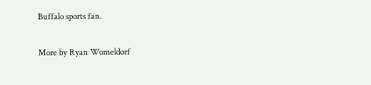Buffalo sports fan.

More by Ryan Womeldorf